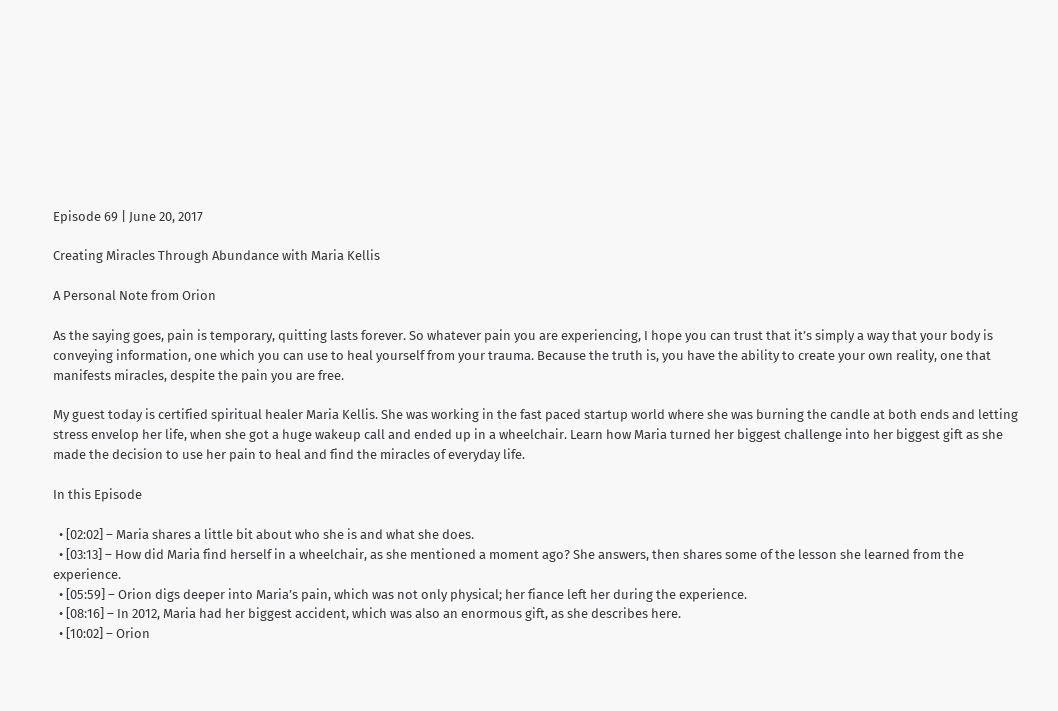Episode 69 | June 20, 2017

Creating Miracles Through Abundance with Maria Kellis

A Personal Note from Orion

As the saying goes, pain is temporary, quitting lasts forever. So whatever pain you are experiencing, I hope you can trust that it’s simply a way that your body is conveying information, one which you can use to heal yourself from your trauma. Because the truth is, you have the ability to create your own reality, one that manifests miracles, despite the pain you are free.

My guest today is certified spiritual healer Maria Kellis. She was working in the fast paced startup world where she was burning the candle at both ends and letting stress envelop her life, when she got a huge wakeup call and ended up in a wheelchair. Learn how Maria turned her biggest challenge into her biggest gift as she made the decision to use her pain to heal and find the miracles of everyday life.

In this Episode

  • [02:02] – Maria shares a little bit about who she is and what she does.
  • [03:13] – How did Maria find herself in a wheelchair, as she mentioned a moment ago? She answers, then shares some of the lesson she learned from the experience.
  • [05:59] – Orion digs deeper into Maria’s pain, which was not only physical; her fiance left her during the experience.
  • [08:16] – In 2012, Maria had her biggest accident, which was also an enormous gift, as she describes here.
  • [10:02] – Orion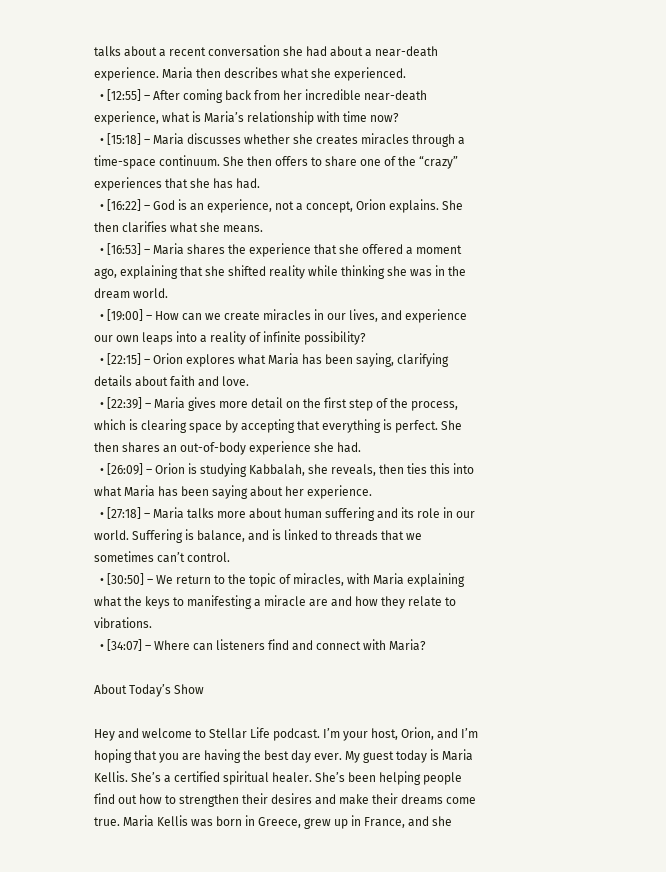talks about a recent conversation she had about a near-death experience. Maria then describes what she experienced.
  • [12:55] – After coming back from her incredible near-death experience, what is Maria’s relationship with time now?
  • [15:18] – Maria discusses whether she creates miracles through a time-space continuum. She then offers to share one of the “crazy” experiences that she has had.
  • [16:22] – God is an experience, not a concept, Orion explains. She then clarifies what she means.
  • [16:53] – Maria shares the experience that she offered a moment ago, explaining that she shifted reality while thinking she was in the dream world.
  • [19:00] – How can we create miracles in our lives, and experience our own leaps into a reality of infinite possibility?
  • [22:15] – Orion explores what Maria has been saying, clarifying details about faith and love.
  • [22:39] – Maria gives more detail on the first step of the process, which is clearing space by accepting that everything is perfect. She then shares an out-of-body experience she had.
  • [26:09] – Orion is studying Kabbalah, she reveals, then ties this into what Maria has been saying about her experience.
  • [27:18] – Maria talks more about human suffering and its role in our world. Suffering is balance, and is linked to threads that we sometimes can’t control.
  • [30:50] – We return to the topic of miracles, with Maria explaining what the keys to manifesting a miracle are and how they relate to vibrations.
  • [34:07] – Where can listeners find and connect with Maria?

About Today’s Show

Hey and welcome to Stellar Life podcast. I’m your host, Orion, and I’m hoping that you are having the best day ever. My guest today is Maria Kellis. She’s a certified spiritual healer. She’s been helping people find out how to strengthen their desires and make their dreams come true. Maria Kellis was born in Greece, grew up in France, and she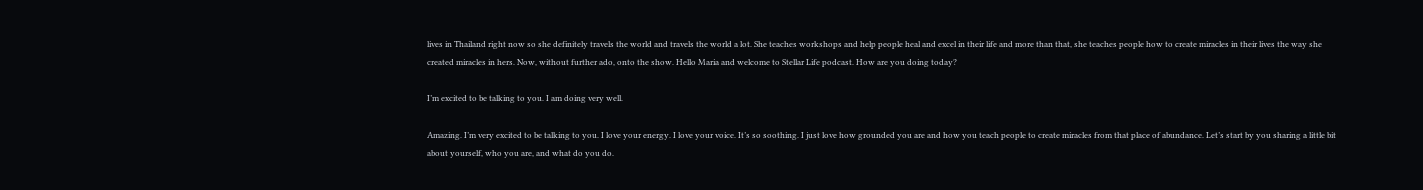lives in Thailand right now so she definitely travels the world and travels the world a lot. She teaches workshops and help people heal and excel in their life and more than that, she teaches people how to create miracles in their lives the way she created miracles in hers. Now, without further ado, onto the show. Hello Maria and welcome to Stellar Life podcast. How are you doing today?

I’m excited to be talking to you. I am doing very well.

Amazing. I’m very excited to be talking to you. I love your energy. I love your voice. It’s so soothing. I just love how grounded you are and how you teach people to create miracles from that place of abundance. Let’s start by you sharing a little bit about yourself, who you are, and what do you do.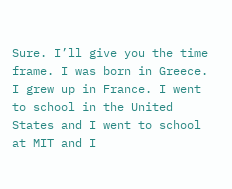Sure. I’ll give you the time frame. I was born in Greece. I grew up in France. I went to school in the United States and I went to school at MIT and I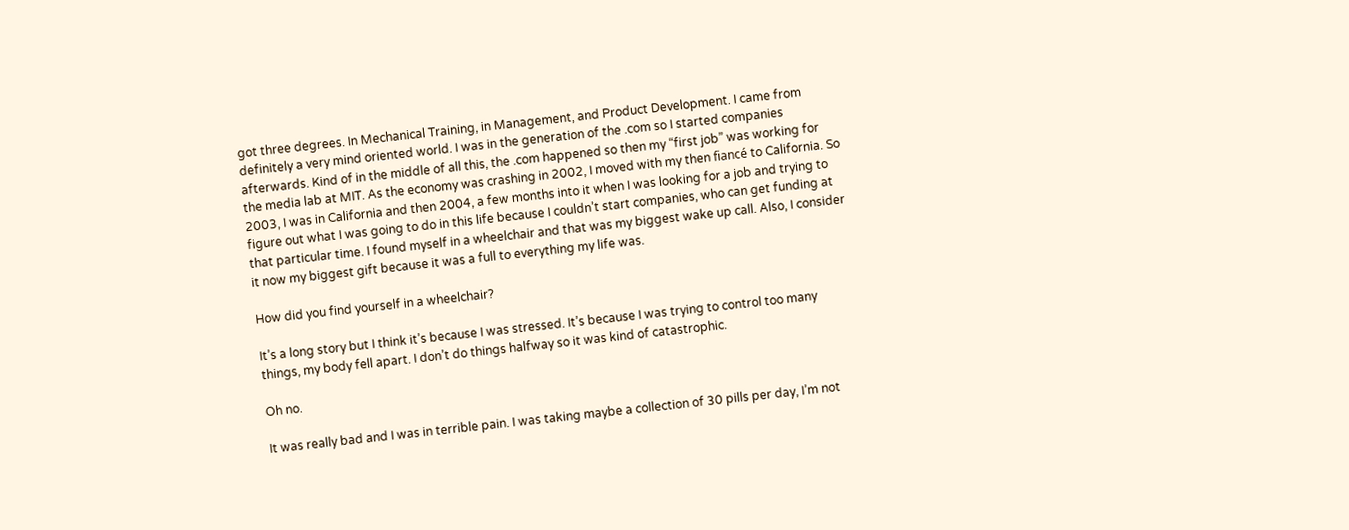got three degrees. In Mechanical Training, in Management, and Product Development. I came from definitely a very mind oriented world. I was in the generation of the .com so I started companies afterwards. Kind of in the middle of all this, the .com happened so then my “first job” was working for the media lab at MIT. As the economy was crashing in 2002, I moved with my then fiancé to California. So 2003, I was in California and then 2004, a few months into it when I was looking for a job and trying to figure out what I was going to do in this life because I couldn’t start companies, who can get funding at that particular time. I found myself in a wheelchair and that was my biggest wake up call. Also, I consider it now my biggest gift because it was a full to everything my life was.

How did you find yourself in a wheelchair?

It’s a long story but I think it’s because I was stressed. It’s because I was trying to control too many things, my body fell apart. I don’t do things halfway so it was kind of catastrophic.

Oh no.

It was really bad and I was in terrible pain. I was taking maybe a collection of 30 pills per day, I’m not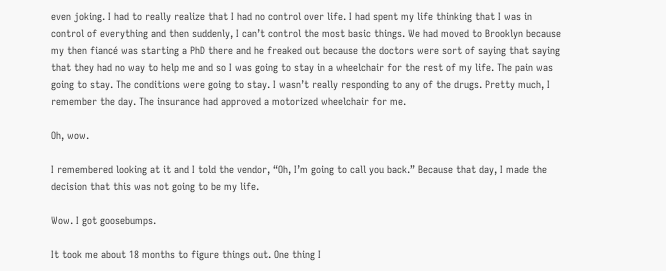even joking. I had to really realize that I had no control over life. I had spent my life thinking that I was in control of everything and then suddenly, I can’t control the most basic things. We had moved to Brooklyn because my then fiancé was starting a PhD there and he freaked out because the doctors were sort of saying that saying that they had no way to help me and so I was going to stay in a wheelchair for the rest of my life. The pain was going to stay. The conditions were going to stay. I wasn’t really responding to any of the drugs. Pretty much, I remember the day. The insurance had approved a motorized wheelchair for me.

Oh, wow.

I remembered looking at it and I told the vendor, “Oh, I’m going to call you back.” Because that day, I made the decision that this was not going to be my life.

Wow. I got goosebumps.

It took me about 18 months to figure things out. One thing I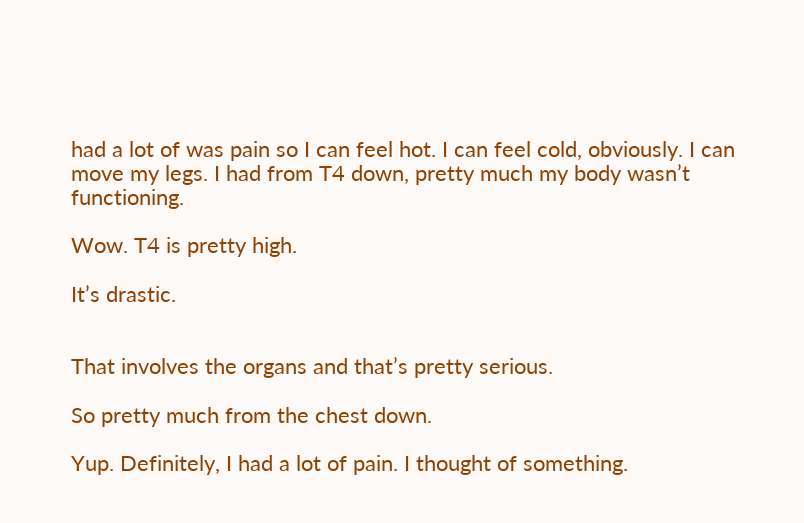had a lot of was pain so I can feel hot. I can feel cold, obviously. I can move my legs. I had from T4 down, pretty much my body wasn’t functioning.

Wow. T4 is pretty high.

It’s drastic.


That involves the organs and that’s pretty serious.

So pretty much from the chest down.

Yup. Definitely, I had a lot of pain. I thought of something.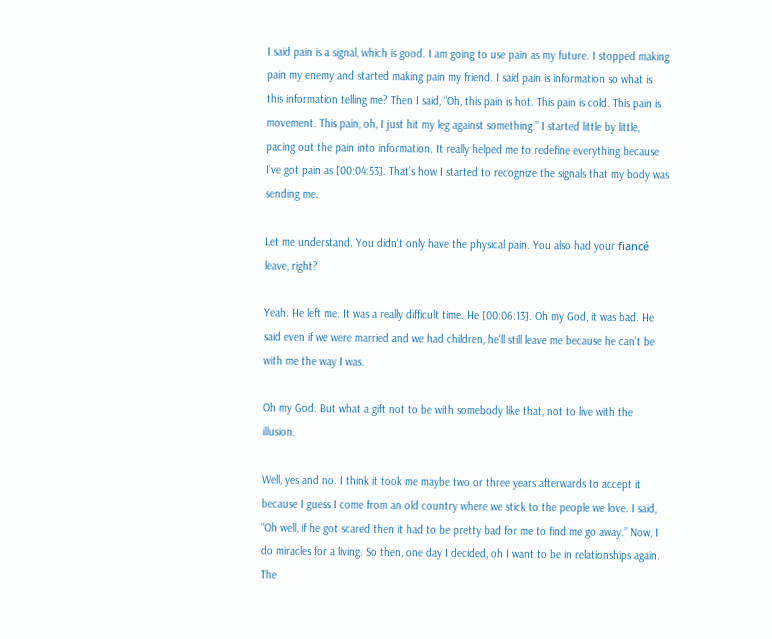I said pain is a signal, which is good. I am going to use pain as my future. I stopped making pain my enemy and started making pain my friend. I said pain is information so what is this information telling me? Then I said, “Oh, this pain is hot. This pain is cold. This pain is movement. This pain, oh, I just hit my leg against something.” I started little by little, pacing out the pain into information. It really helped me to redefine everything because I’ve got pain as [00:04:53]. That’s how I started to recognize the signals that my body was sending me.

Let me understand. You didn’t only have the physical pain. You also had your fiancé leave, right?

Yeah. He left me. It was a really difficult time. He [00:06:13]. Oh my God, it was bad. He said even if we were married and we had children, he’ll still leave me because he can’t be with me the way I was.

Oh my God. But what a gift not to be with somebody like that, not to live with the illusion.

Well, yes and no. I think it took me maybe two or three years afterwards to accept it because I guess I come from an old country where we stick to the people we love. I said, “Oh well, if he got scared then it had to be pretty bad for me to find me go away.” Now, I do miracles for a living. So then, one day I decided, oh I want to be in relationships again. The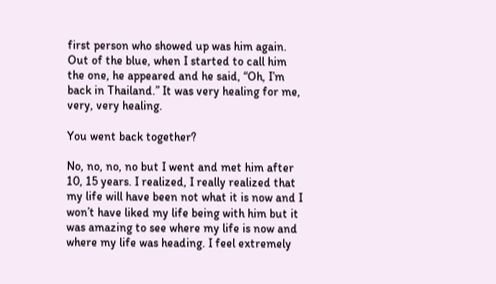first person who showed up was him again. Out of the blue, when I started to call him the one, he appeared and he said, “Oh, I’m back in Thailand.” It was very healing for me, very, very healing.

You went back together?

No, no, no, no but I went and met him after 10, 15 years. I realized, I really realized that my life will have been not what it is now and I won’t have liked my life being with him but it was amazing to see where my life is now and where my life was heading. I feel extremely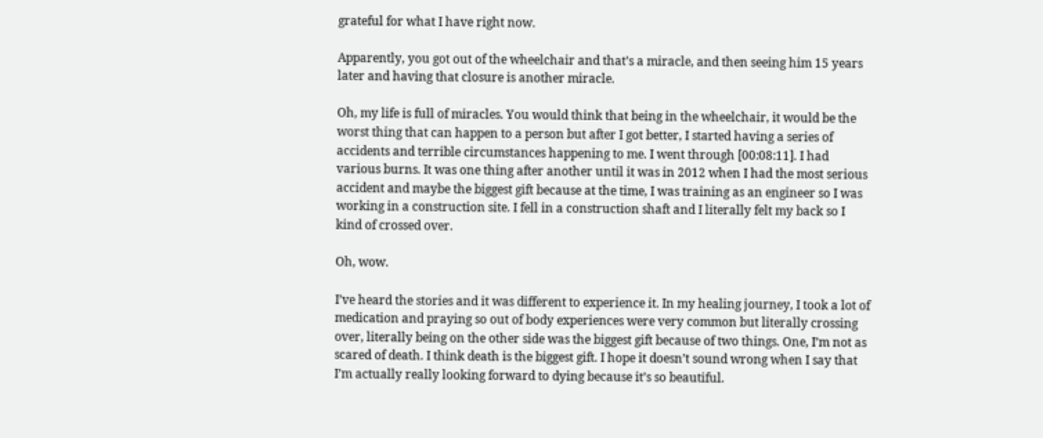grateful for what I have right now.

Apparently, you got out of the wheelchair and that’s a miracle, and then seeing him 15 years later and having that closure is another miracle.

Oh, my life is full of miracles. You would think that being in the wheelchair, it would be the worst thing that can happen to a person but after I got better, I started having a series of accidents and terrible circumstances happening to me. I went through [00:08:11]. I had various burns. It was one thing after another until it was in 2012 when I had the most serious accident and maybe the biggest gift because at the time, I was training as an engineer so I was working in a construction site. I fell in a construction shaft and I literally felt my back so I kind of crossed over.

Oh, wow.

I’ve heard the stories and it was different to experience it. In my healing journey, I took a lot of medication and praying so out of body experiences were very common but literally crossing over, literally being on the other side was the biggest gift because of two things. One, I’m not as scared of death. I think death is the biggest gift. I hope it doesn’t sound wrong when I say that I’m actually really looking forward to dying because it’s so beautiful.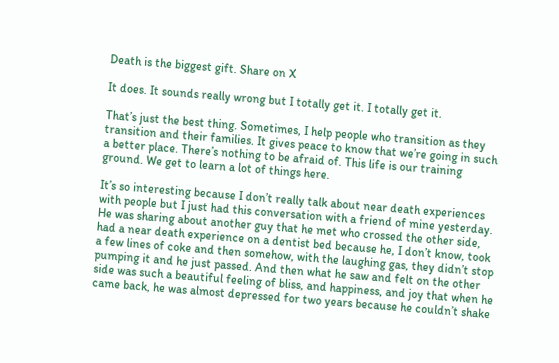Death is the biggest gift. Share on X

It does. It sounds really wrong but I totally get it. I totally get it.

That’s just the best thing. Sometimes, I help people who transition as they transition and their families. It gives peace to know that we’re going in such a better place. There’s nothing to be afraid of. This life is our training ground. We get to learn a lot of things here.

It’s so interesting because I don’t really talk about near death experiences with people but I just had this conversation with a friend of mine yesterday. He was sharing about another guy that he met who crossed the other side, had a near death experience on a dentist bed because he, I don’t know, took a few lines of coke and then somehow, with the laughing gas, they didn’t stop pumping it and he just passed. And then what he saw and felt on the other side was such a beautiful feeling of bliss, and happiness, and joy that when he came back, he was almost depressed for two years because he couldn’t shake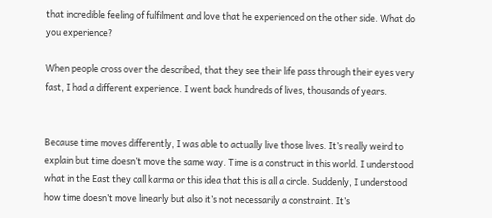that incredible feeling of fulfilment and love that he experienced on the other side. What do you experience?

When people cross over the described, that they see their life pass through their eyes very fast, I had a different experience. I went back hundreds of lives, thousands of years.


Because time moves differently, I was able to actually live those lives. It’s really weird to explain but time doesn’t move the same way. Time is a construct in this world. I understood what in the East they call karma or this idea that this is all a circle. Suddenly, I understood how time doesn’t move linearly but also it’s not necessarily a constraint. It’s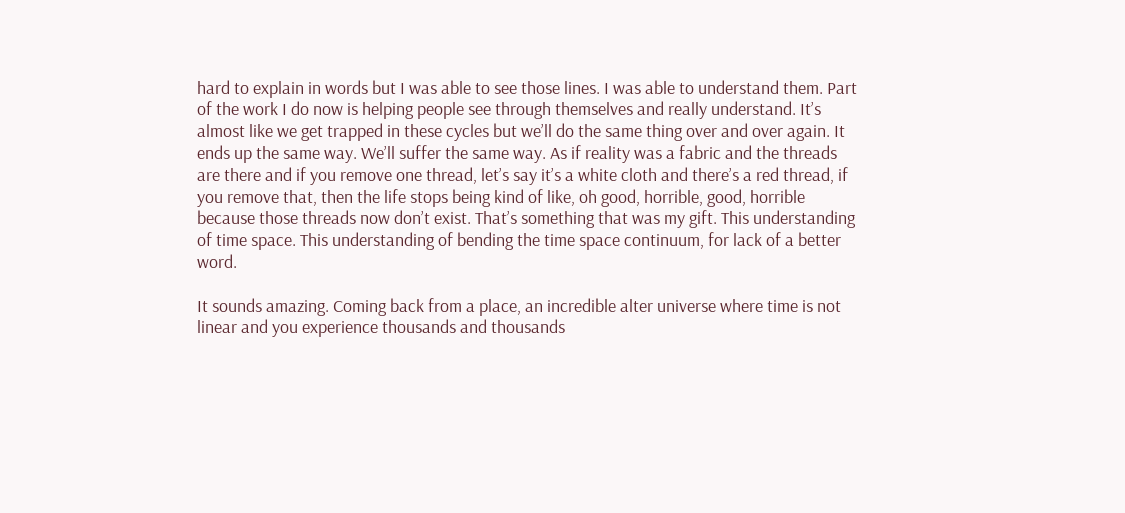hard to explain in words but I was able to see those lines. I was able to understand them. Part of the work I do now is helping people see through themselves and really understand. It’s almost like we get trapped in these cycles but we’ll do the same thing over and over again. It ends up the same way. We’ll suffer the same way. As if reality was a fabric and the threads are there and if you remove one thread, let’s say it’s a white cloth and there’s a red thread, if you remove that, then the life stops being kind of like, oh good, horrible, good, horrible because those threads now don’t exist. That’s something that was my gift. This understanding of time space. This understanding of bending the time space continuum, for lack of a better word.

It sounds amazing. Coming back from a place, an incredible alter universe where time is not linear and you experience thousands and thousands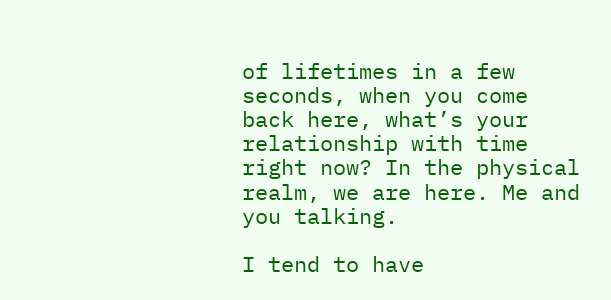of lifetimes in a few seconds, when you come back here, what’s your relationship with time right now? In the physical realm, we are here. Me and you talking.

I tend to have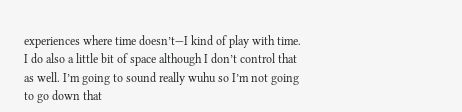experiences where time doesn’t—I kind of play with time. I do also a little bit of space although I don’t control that as well. I’m going to sound really wuhu so I’m not going to go down that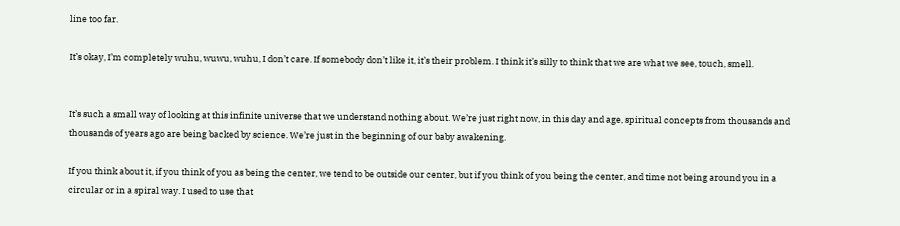line too far.

It’s okay, I’m completely wuhu, wuwu, wuhu, I don’t care. If somebody don’t like it, it’s their problem. I think it’s silly to think that we are what we see, touch, smell.


It’s such a small way of looking at this infinite universe that we understand nothing about. We’re just right now, in this day and age, spiritual concepts from thousands and thousands of years ago are being backed by science. We’re just in the beginning of our baby awakening.

If you think about it, if you think of you as being the center, we tend to be outside our center, but if you think of you being the center, and time not being around you in a circular or in a spiral way. I used to use that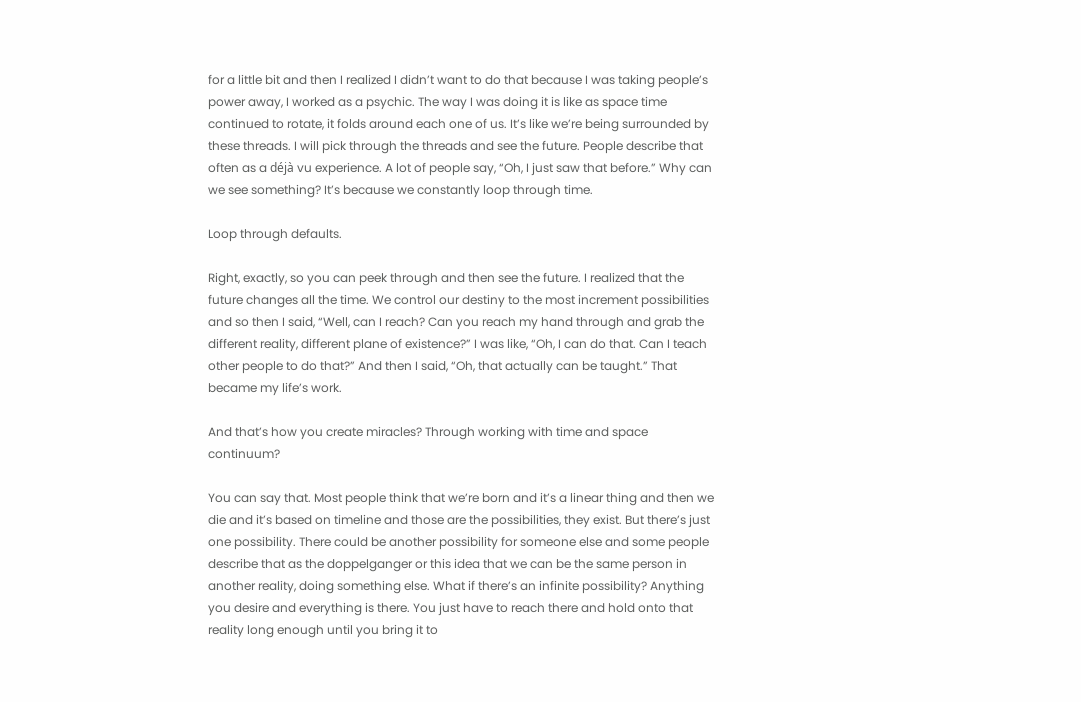for a little bit and then I realized I didn’t want to do that because I was taking people’s power away, I worked as a psychic. The way I was doing it is like as space time continued to rotate, it folds around each one of us. It’s like we’re being surrounded by these threads. I will pick through the threads and see the future. People describe that often as a déjà vu experience. A lot of people say, “Oh, I just saw that before.” Why can we see something? It’s because we constantly loop through time.

Loop through defaults.

Right, exactly, so you can peek through and then see the future. I realized that the future changes all the time. We control our destiny to the most increment possibilities and so then I said, “Well, can I reach? Can you reach my hand through and grab the different reality, different plane of existence?” I was like, “Oh, I can do that. Can I teach other people to do that?” And then I said, “Oh, that actually can be taught.” That became my life’s work.

And that’s how you create miracles? Through working with time and space continuum?

You can say that. Most people think that we’re born and it’s a linear thing and then we die and it’s based on timeline and those are the possibilities, they exist. But there’s just one possibility. There could be another possibility for someone else and some people describe that as the doppelganger or this idea that we can be the same person in another reality, doing something else. What if there’s an infinite possibility? Anything you desire and everything is there. You just have to reach there and hold onto that reality long enough until you bring it to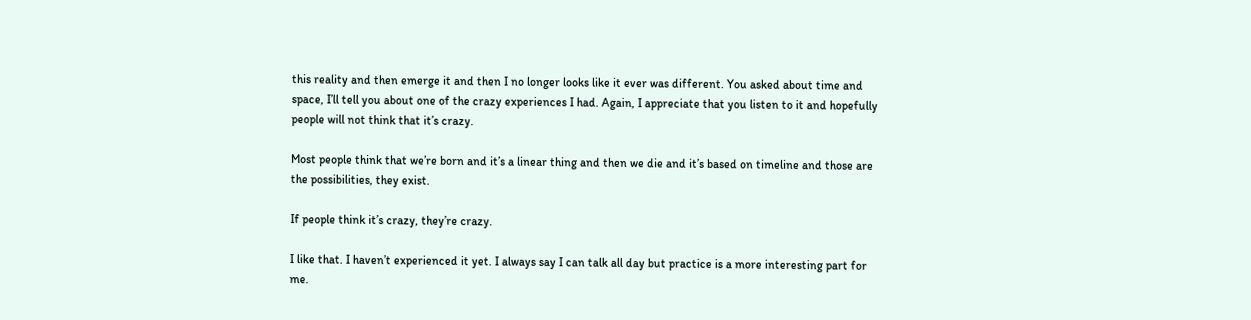this reality and then emerge it and then I no longer looks like it ever was different. You asked about time and space, I’ll tell you about one of the crazy experiences I had. Again, I appreciate that you listen to it and hopefully people will not think that it’s crazy.

Most people think that we’re born and it’s a linear thing and then we die and it’s based on timeline and those are the possibilities, they exist.

If people think it’s crazy, they’re crazy.

I like that. I haven’t experienced it yet. I always say I can talk all day but practice is a more interesting part for me.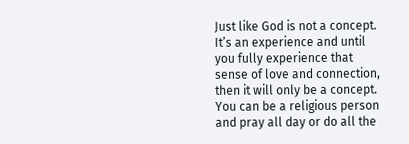Just like God is not a concept. It’s an experience and until you fully experience that sense of love and connection, then it will only be a concept. You can be a religious person and pray all day or do all the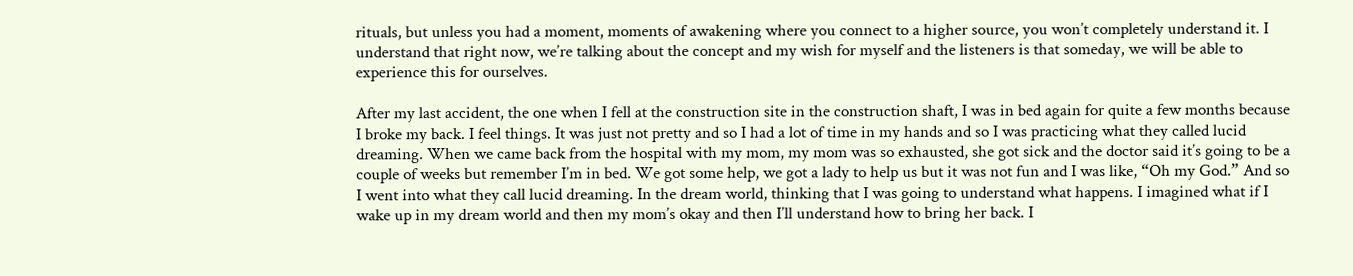rituals, but unless you had a moment, moments of awakening where you connect to a higher source, you won’t completely understand it. I understand that right now, we’re talking about the concept and my wish for myself and the listeners is that someday, we will be able to experience this for ourselves.

After my last accident, the one when I fell at the construction site in the construction shaft, I was in bed again for quite a few months because I broke my back. I feel things. It was just not pretty and so I had a lot of time in my hands and so I was practicing what they called lucid dreaming. When we came back from the hospital with my mom, my mom was so exhausted, she got sick and the doctor said it’s going to be a couple of weeks but remember I’m in bed. We got some help, we got a lady to help us but it was not fun and I was like, “Oh my God.” And so I went into what they call lucid dreaming. In the dream world, thinking that I was going to understand what happens. I imagined what if I wake up in my dream world and then my mom’s okay and then I’ll understand how to bring her back. I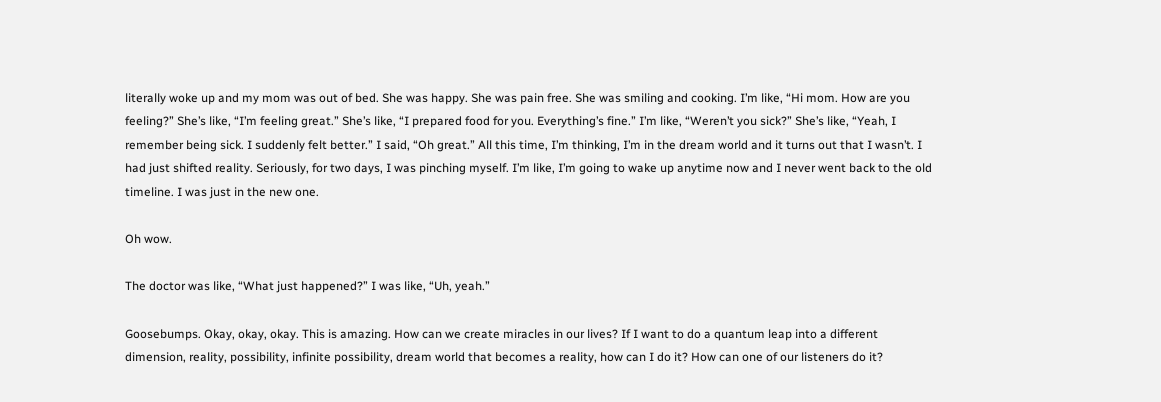literally woke up and my mom was out of bed. She was happy. She was pain free. She was smiling and cooking. I’m like, “Hi mom. How are you feeling?” She’s like, “I’m feeling great.” She’s like, “I prepared food for you. Everything’s fine.” I’m like, “Weren’t you sick?” She’s like, “Yeah, I remember being sick. I suddenly felt better.” I said, “Oh great.” All this time, I’m thinking, I’m in the dream world and it turns out that I wasn’t. I had just shifted reality. Seriously, for two days, I was pinching myself. I’m like, I’m going to wake up anytime now and I never went back to the old timeline. I was just in the new one.

Oh wow.

The doctor was like, “What just happened?” I was like, “Uh, yeah.”

Goosebumps. Okay, okay, okay. This is amazing. How can we create miracles in our lives? If I want to do a quantum leap into a different dimension, reality, possibility, infinite possibility, dream world that becomes a reality, how can I do it? How can one of our listeners do it?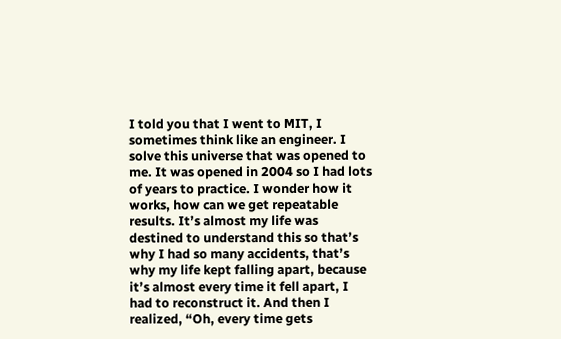I told you that I went to MIT, I sometimes think like an engineer. I solve this universe that was opened to me. It was opened in 2004 so I had lots of years to practice. I wonder how it works, how can we get repeatable results. It’s almost my life was destined to understand this so that’s why I had so many accidents, that’s why my life kept falling apart, because it’s almost every time it fell apart, I had to reconstruct it. And then I realized, “Oh, every time gets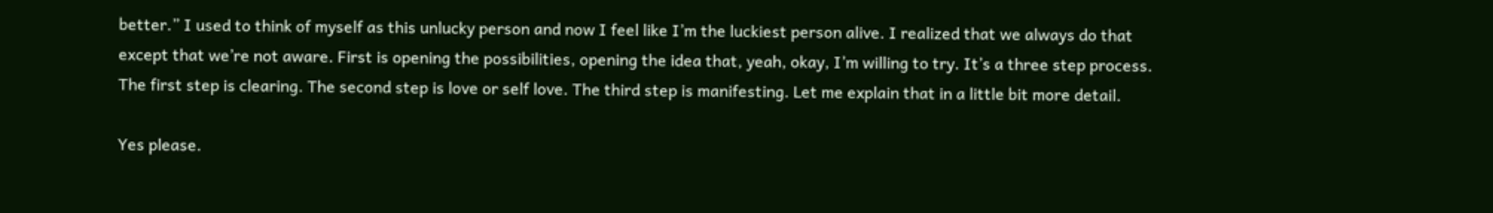better.” I used to think of myself as this unlucky person and now I feel like I’m the luckiest person alive. I realized that we always do that except that we’re not aware. First is opening the possibilities, opening the idea that, yeah, okay, I’m willing to try. It’s a three step process. The first step is clearing. The second step is love or self love. The third step is manifesting. Let me explain that in a little bit more detail.

Yes please.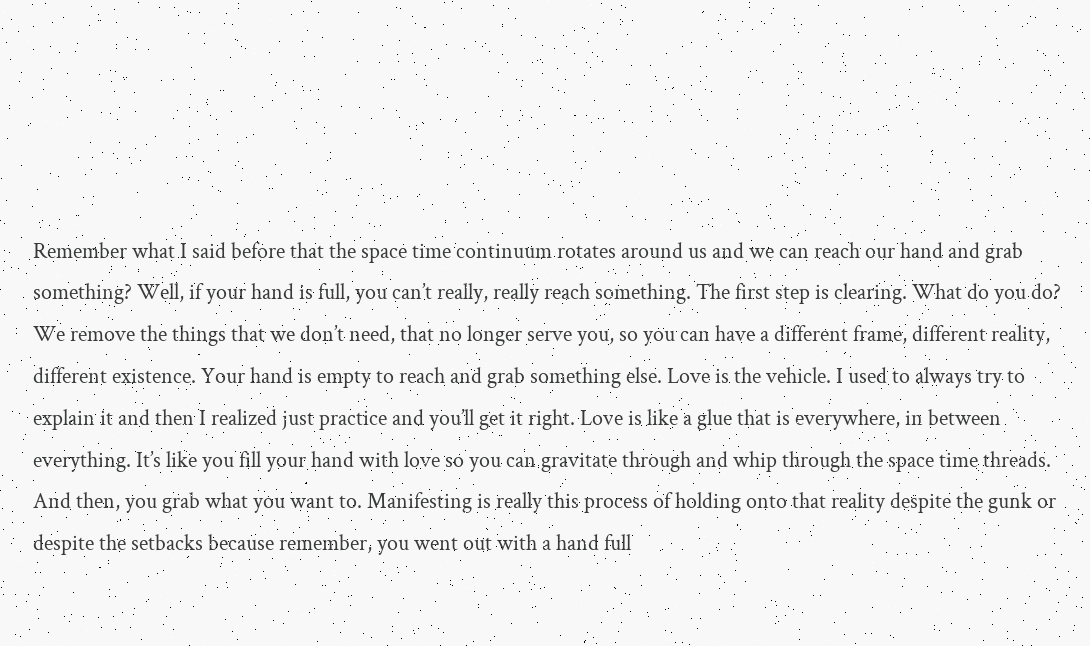Remember what I said before that the space time continuum rotates around us and we can reach our hand and grab something? Well, if your hand is full, you can’t really, really reach something. The first step is clearing. What do you do? We remove the things that we don’t need, that no longer serve you, so you can have a different frame, different reality, different existence. Your hand is empty to reach and grab something else. Love is the vehicle. I used to always try to explain it and then I realized just practice and you’ll get it right. Love is like a glue that is everywhere, in between everything. It’s like you fill your hand with love so you can gravitate through and whip through the space time threads. And then, you grab what you want to. Manifesting is really this process of holding onto that reality despite the gunk or despite the setbacks because remember, you went out with a hand full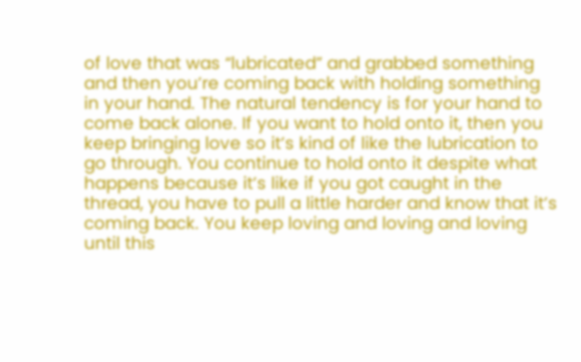of love that was “lubricated” and grabbed something and then you’re coming back with holding something in your hand. The natural tendency is for your hand to come back alone. If you want to hold onto it, then you keep bringing love so it’s kind of like the lubrication to go through. You continue to hold onto it despite what happens because it’s like if you got caught in the thread, you have to pull a little harder and know that it’s coming back. You keep loving and loving and loving until this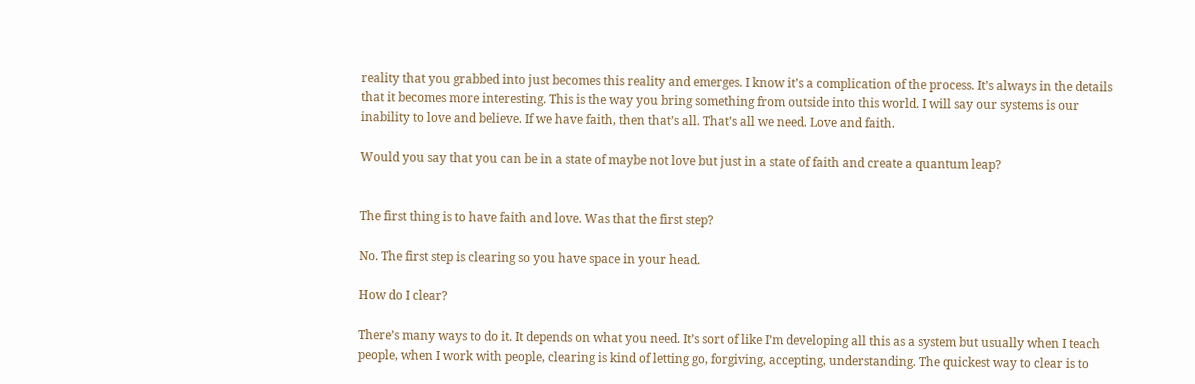reality that you grabbed into just becomes this reality and emerges. I know it’s a complication of the process. It’s always in the details that it becomes more interesting. This is the way you bring something from outside into this world. I will say our systems is our inability to love and believe. If we have faith, then that’s all. That’s all we need. Love and faith.

Would you say that you can be in a state of maybe not love but just in a state of faith and create a quantum leap?


The first thing is to have faith and love. Was that the first step?

No. The first step is clearing so you have space in your head.

How do I clear?

There’s many ways to do it. It depends on what you need. It’s sort of like I’m developing all this as a system but usually when I teach people, when I work with people, clearing is kind of letting go, forgiving, accepting, understanding. The quickest way to clear is to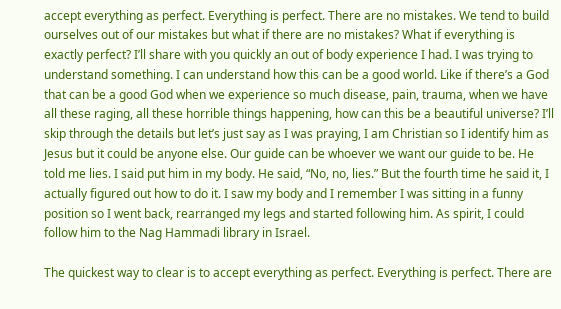accept everything as perfect. Everything is perfect. There are no mistakes. We tend to build ourselves out of our mistakes but what if there are no mistakes? What if everything is exactly perfect? I’ll share with you quickly an out of body experience I had. I was trying to understand something. I can understand how this can be a good world. Like if there’s a God that can be a good God when we experience so much disease, pain, trauma, when we have all these raging, all these horrible things happening, how can this be a beautiful universe? I’ll skip through the details but let’s just say as I was praying, I am Christian so I identify him as Jesus but it could be anyone else. Our guide can be whoever we want our guide to be. He told me lies. I said put him in my body. He said, “No, no, lies.” But the fourth time he said it, I actually figured out how to do it. I saw my body and I remember I was sitting in a funny position so I went back, rearranged my legs and started following him. As spirit, I could follow him to the Nag Hammadi library in Israel.

The quickest way to clear is to accept everything as perfect. Everything is perfect. There are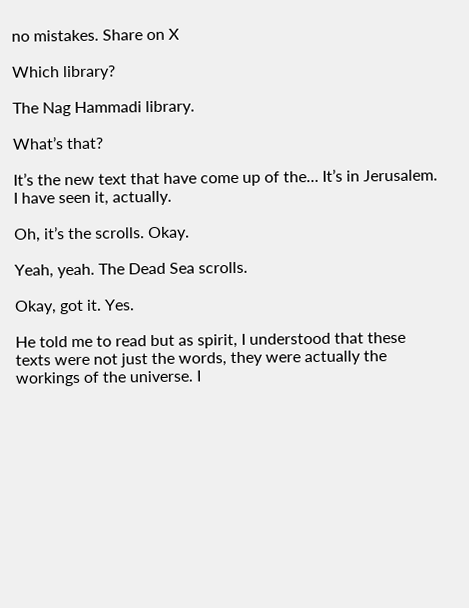no mistakes. Share on X

Which library?

The Nag Hammadi library.

What’s that?

It’s the new text that have come up of the… It’s in Jerusalem. I have seen it, actually.

Oh, it’s the scrolls. Okay.

Yeah, yeah. The Dead Sea scrolls.

Okay, got it. Yes.

He told me to read but as spirit, I understood that these texts were not just the words, they were actually the workings of the universe. I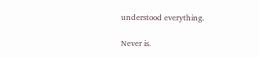understood everything.

Never is.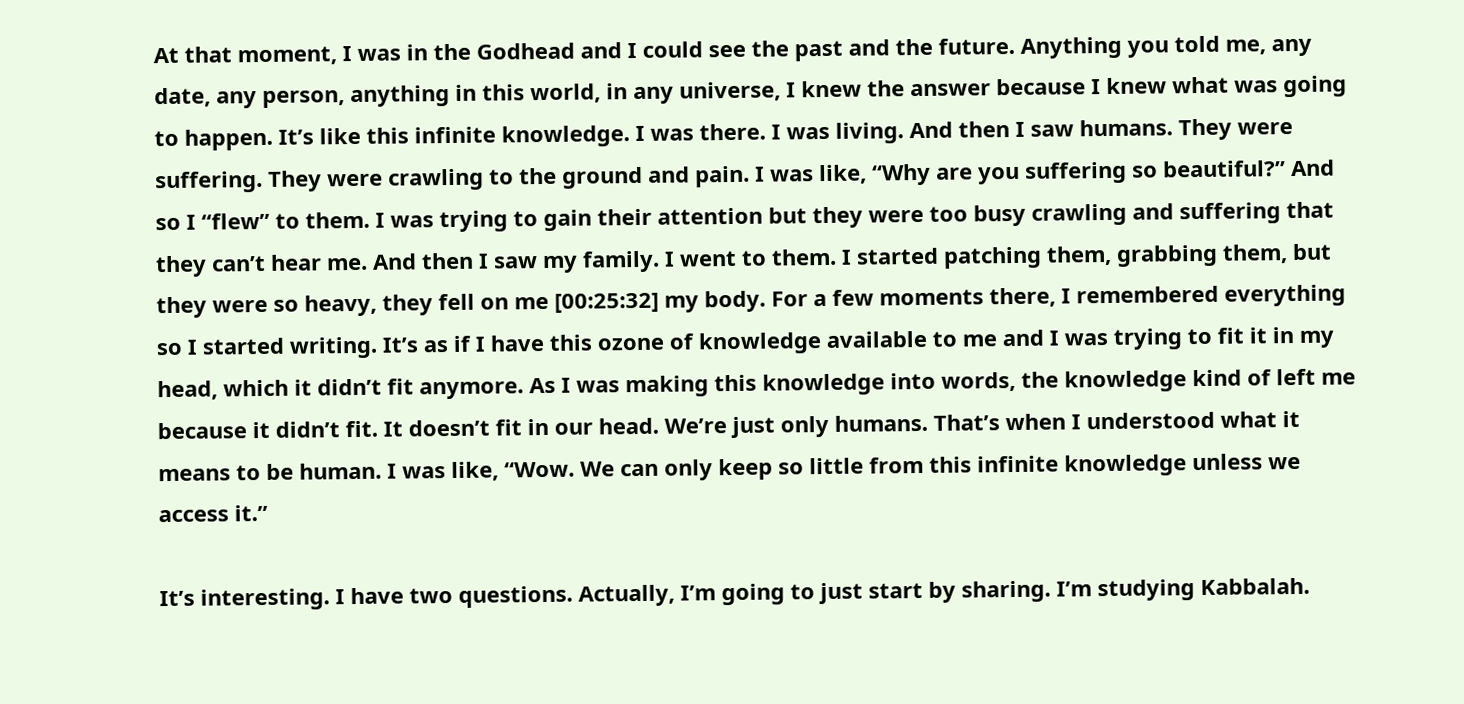At that moment, I was in the Godhead and I could see the past and the future. Anything you told me, any date, any person, anything in this world, in any universe, I knew the answer because I knew what was going to happen. It’s like this infinite knowledge. I was there. I was living. And then I saw humans. They were suffering. They were crawling to the ground and pain. I was like, “Why are you suffering so beautiful?” And so I “flew” to them. I was trying to gain their attention but they were too busy crawling and suffering that they can’t hear me. And then I saw my family. I went to them. I started patching them, grabbing them, but they were so heavy, they fell on me [00:25:32] my body. For a few moments there, I remembered everything so I started writing. It’s as if I have this ozone of knowledge available to me and I was trying to fit it in my head, which it didn’t fit anymore. As I was making this knowledge into words, the knowledge kind of left me because it didn’t fit. It doesn’t fit in our head. We’re just only humans. That’s when I understood what it means to be human. I was like, “Wow. We can only keep so little from this infinite knowledge unless we access it.”

It’s interesting. I have two questions. Actually, I’m going to just start by sharing. I’m studying Kabbalah.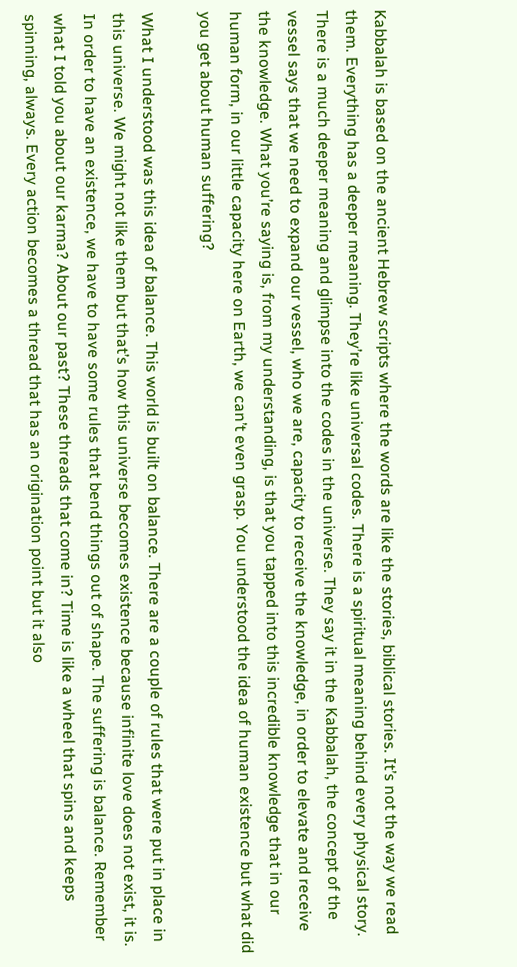Kabbalah is based on the ancient Hebrew scripts where the words are like the stories, biblical stories. It’s not the way we read them. Everything has a deeper meaning. They’re like universal codes. There is a spiritual meaning behind every physical story. There is a much deeper meaning and glimpse into the codes in the universe. They say it in the Kabbalah, the concept of the vessel says that we need to expand our vessel, who we are, capacity to receive the knowledge, in order to elevate and receive the knowledge. What you’re saying is, from my understanding, is that you tapped into this incredible knowledge that in our human form, in our little capacity here on Earth, we can’t even grasp. You understood the idea of human existence but what did you get about human suffering?

What I understood was this idea of balance. This world is built on balance. There are a couple of rules that were put in place in this universe. We might not like them but that’s how this universe becomes existence because infinite love does not exist, it is. In order to have an existence, we have to have some rules that bend things out of shape. The suffering is balance. Remember what I told you about our karma? About our past? These threads that come in? Time is like a wheel that spins and keeps spinning, always. Every action becomes a thread that has an origination point but it also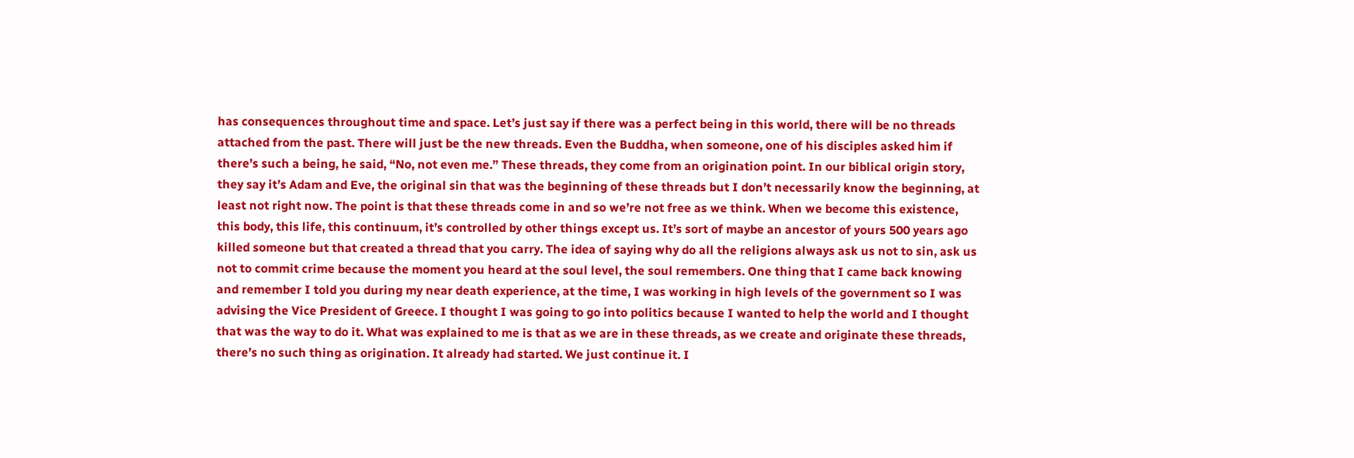has consequences throughout time and space. Let’s just say if there was a perfect being in this world, there will be no threads attached from the past. There will just be the new threads. Even the Buddha, when someone, one of his disciples asked him if there’s such a being, he said, “No, not even me.” These threads, they come from an origination point. In our biblical origin story, they say it’s Adam and Eve, the original sin that was the beginning of these threads but I don’t necessarily know the beginning, at least not right now. The point is that these threads come in and so we’re not free as we think. When we become this existence, this body, this life, this continuum, it’s controlled by other things except us. It’s sort of maybe an ancestor of yours 500 years ago killed someone but that created a thread that you carry. The idea of saying why do all the religions always ask us not to sin, ask us not to commit crime because the moment you heard at the soul level, the soul remembers. One thing that I came back knowing and remember I told you during my near death experience, at the time, I was working in high levels of the government so I was advising the Vice President of Greece. I thought I was going to go into politics because I wanted to help the world and I thought that was the way to do it. What was explained to me is that as we are in these threads, as we create and originate these threads, there’s no such thing as origination. It already had started. We just continue it. I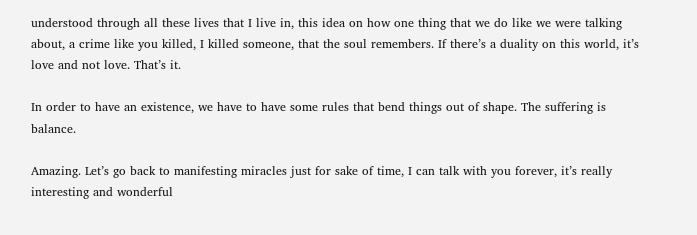understood through all these lives that I live in, this idea on how one thing that we do like we were talking about, a crime like you killed, I killed someone, that the soul remembers. If there’s a duality on this world, it’s love and not love. That’s it.

In order to have an existence, we have to have some rules that bend things out of shape. The suffering is balance.

Amazing. Let’s go back to manifesting miracles just for sake of time, I can talk with you forever, it’s really interesting and wonderful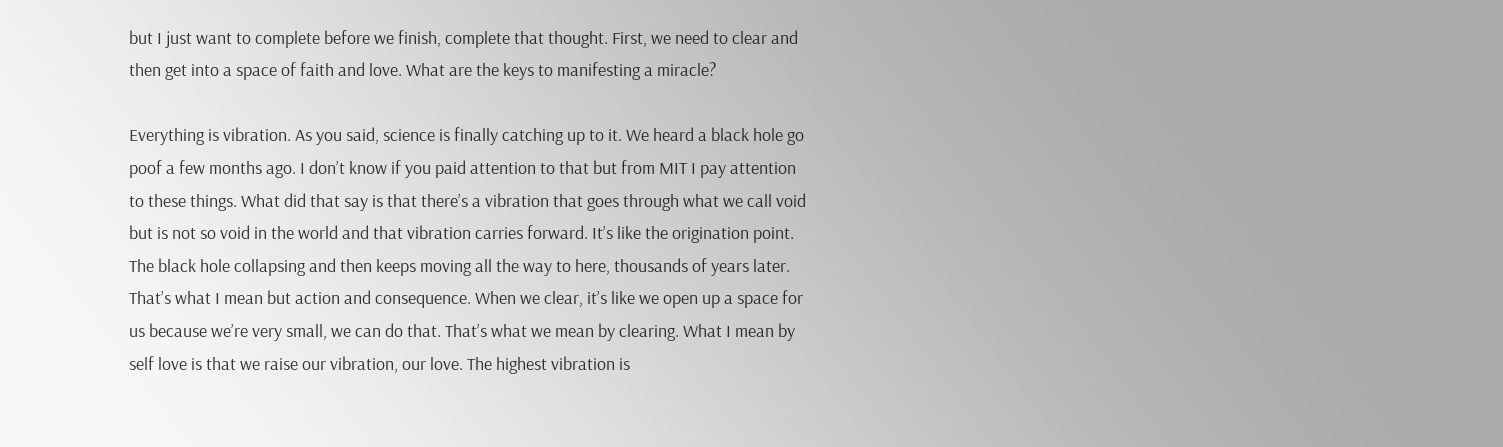but I just want to complete before we finish, complete that thought. First, we need to clear and then get into a space of faith and love. What are the keys to manifesting a miracle?

Everything is vibration. As you said, science is finally catching up to it. We heard a black hole go poof a few months ago. I don’t know if you paid attention to that but from MIT I pay attention to these things. What did that say is that there’s a vibration that goes through what we call void but is not so void in the world and that vibration carries forward. It’s like the origination point. The black hole collapsing and then keeps moving all the way to here, thousands of years later. That’s what I mean but action and consequence. When we clear, it’s like we open up a space for us because we’re very small, we can do that. That’s what we mean by clearing. What I mean by self love is that we raise our vibration, our love. The highest vibration is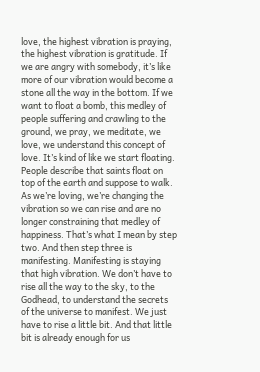love, the highest vibration is praying, the highest vibration is gratitude. If we are angry with somebody, it’s like more of our vibration would become a stone all the way in the bottom. If we want to float a bomb, this medley of people suffering and crawling to the ground, we pray, we meditate, we love, we understand this concept of love. It’s kind of like we start floating. People describe that saints float on top of the earth and suppose to walk. As we’re loving, we’re changing the vibration so we can rise and are no longer constraining that medley of happiness. That’s what I mean by step two. And then step three is manifesting. Manifesting is staying that high vibration. We don’t have to rise all the way to the sky, to the Godhead, to understand the secrets of the universe to manifest. We just have to rise a little bit. And that little bit is already enough for us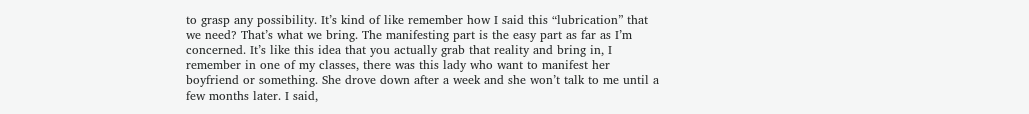to grasp any possibility. It’s kind of like remember how I said this “lubrication” that we need? That’s what we bring. The manifesting part is the easy part as far as I’m concerned. It’s like this idea that you actually grab that reality and bring in, I remember in one of my classes, there was this lady who want to manifest her boyfriend or something. She drove down after a week and she won’t talk to me until a few months later. I said,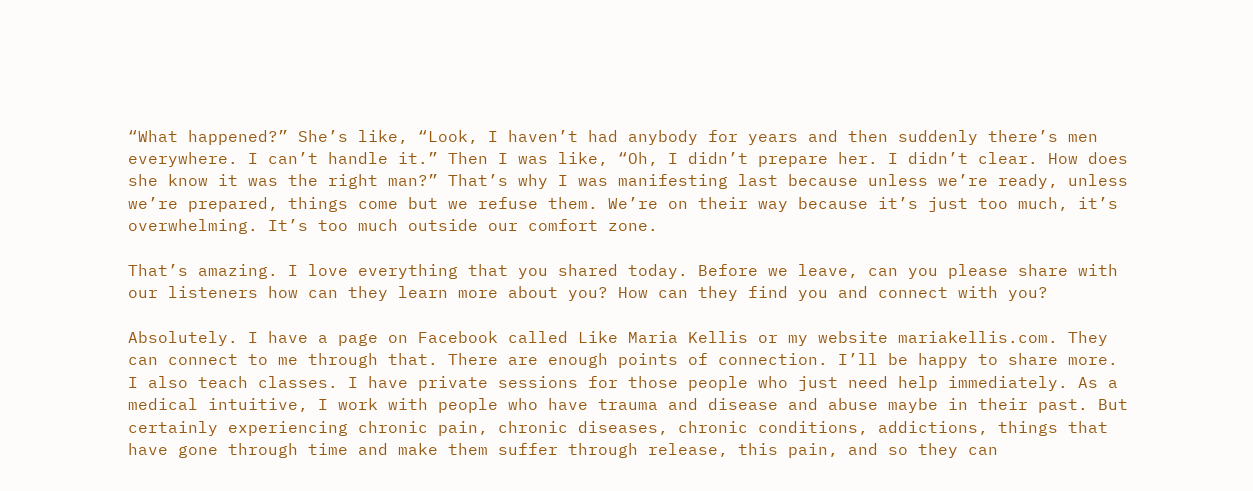“What happened?” She’s like, “Look, I haven’t had anybody for years and then suddenly there’s men everywhere. I can’t handle it.” Then I was like, “Oh, I didn’t prepare her. I didn’t clear. How does she know it was the right man?” That’s why I was manifesting last because unless we’re ready, unless we’re prepared, things come but we refuse them. We’re on their way because it’s just too much, it’s overwhelming. It’s too much outside our comfort zone.

That’s amazing. I love everything that you shared today. Before we leave, can you please share with our listeners how can they learn more about you? How can they find you and connect with you?

Absolutely. I have a page on Facebook called Like Maria Kellis or my website mariakellis.com. They can connect to me through that. There are enough points of connection. I’ll be happy to share more. I also teach classes. I have private sessions for those people who just need help immediately. As a medical intuitive, I work with people who have trauma and disease and abuse maybe in their past. But certainly experiencing chronic pain, chronic diseases, chronic conditions, addictions, things that have gone through time and make them suffer through release, this pain, and so they can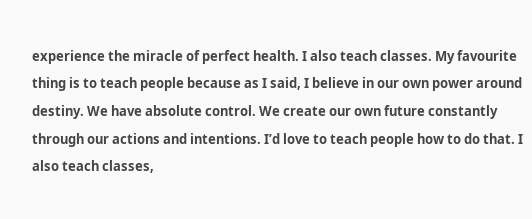experience the miracle of perfect health. I also teach classes. My favourite thing is to teach people because as I said, I believe in our own power around destiny. We have absolute control. We create our own future constantly through our actions and intentions. I’d love to teach people how to do that. I also teach classes,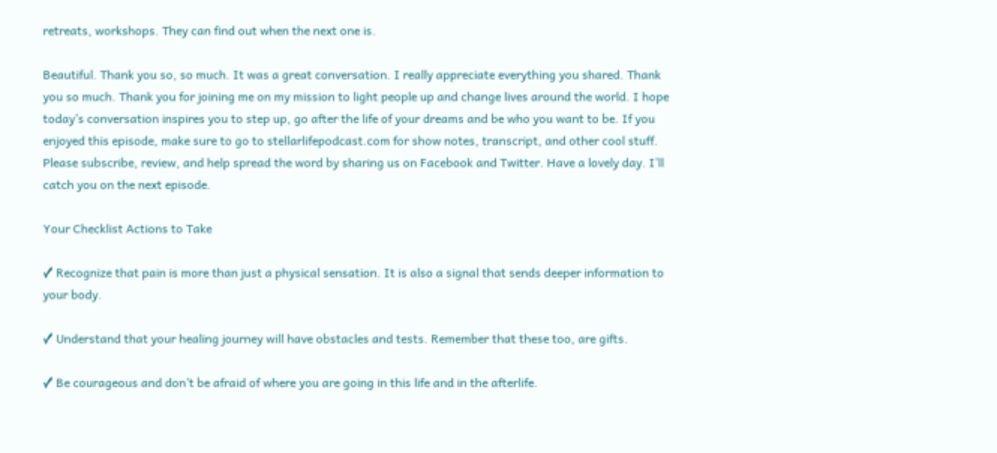retreats, workshops. They can find out when the next one is.

Beautiful. Thank you so, so much. It was a great conversation. I really appreciate everything you shared. Thank you so much. Thank you for joining me on my mission to light people up and change lives around the world. I hope today’s conversation inspires you to step up, go after the life of your dreams and be who you want to be. If you enjoyed this episode, make sure to go to stellarlifepodcast.com for show notes, transcript, and other cool stuff. Please subscribe, review, and help spread the word by sharing us on Facebook and Twitter. Have a lovely day. I’ll catch you on the next episode.

Your Checklist Actions to Take

✓ Recognize that pain is more than just a physical sensation. It is also a signal that sends deeper information to your body.

✓ Understand that your healing journey will have obstacles and tests. Remember that these too, are gifts.

✓ Be courageous and don’t be afraid of where you are going in this life and in the afterlife.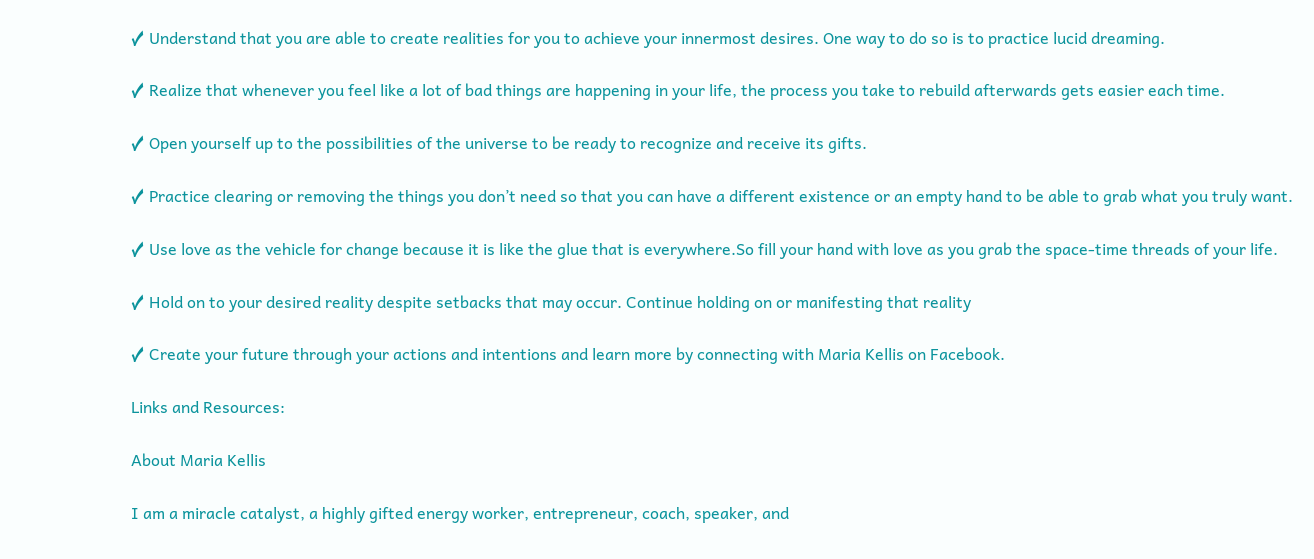✓ Understand that you are able to create realities for you to achieve your innermost desires. One way to do so is to practice lucid dreaming.

✓ Realize that whenever you feel like a lot of bad things are happening in your life, the process you take to rebuild afterwards gets easier each time.

✓ Open yourself up to the possibilities of the universe to be ready to recognize and receive its gifts.

✓ Practice clearing or removing the things you don’t need so that you can have a different existence or an empty hand to be able to grab what you truly want.

✓ Use love as the vehicle for change because it is like the glue that is everywhere.So fill your hand with love as you grab the space-time threads of your life.

✓ Hold on to your desired reality despite setbacks that may occur. Continue holding on or manifesting that reality

✓ Create your future through your actions and intentions and learn more by connecting with Maria Kellis on Facebook.

Links and Resources:

About Maria Kellis

I am a miracle catalyst, a highly gifted energy worker, entrepreneur, coach, speaker, and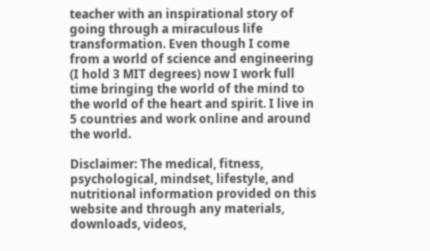teacher with an inspirational story of going through a miraculous life transformation. Even though I come from a world of science and engineering (I hold 3 MIT degrees) now I work full time bringing the world of the mind to the world of the heart and spirit. I live in 5 countries and work online and around the world.

Disclaimer: The medical, fitness, psychological, mindset, lifestyle, and nutritional information provided on this website and through any materials, downloads, videos,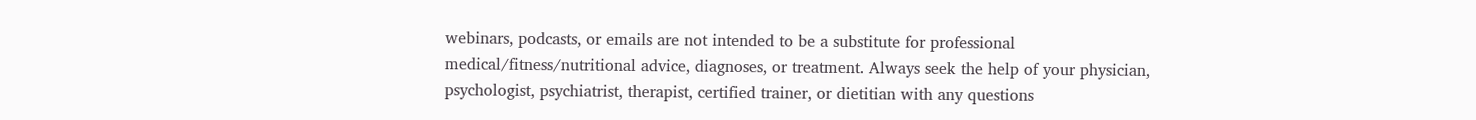webinars, podcasts, or emails are not intended to be a substitute for professional medical/fitness/nutritional advice, diagnoses, or treatment. Always seek the help of your physician, psychologist, psychiatrist, therapist, certified trainer, or dietitian with any questions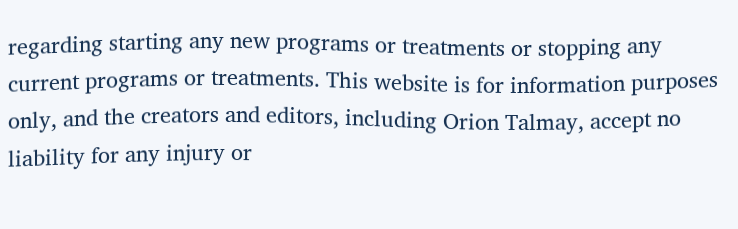regarding starting any new programs or treatments or stopping any current programs or treatments. This website is for information purposes only, and the creators and editors, including Orion Talmay, accept no liability for any injury or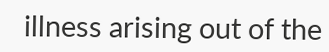illness arising out of the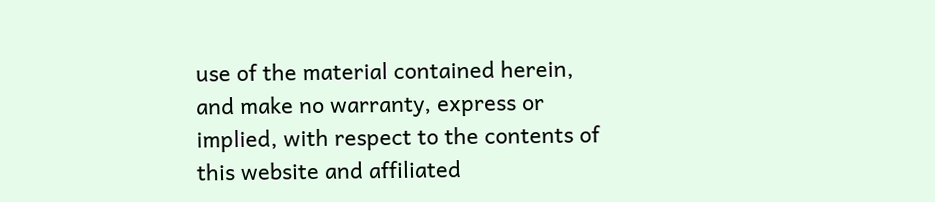use of the material contained herein, and make no warranty, express or implied, with respect to the contents of this website and affiliated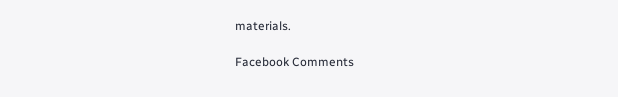materials.

Facebook Comments